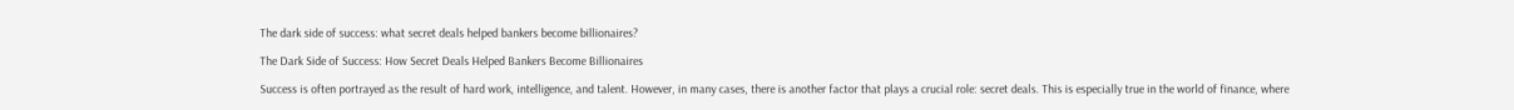The dark side of success: what secret deals helped bankers become billionaires?

The Dark Side of Success: How Secret Deals Helped Bankers Become Billionaires

Success is often portrayed as the result of hard work, intelligence, and talent. However, in many cases, there is another factor that plays a crucial role: secret deals. This is especially true in the world of finance, where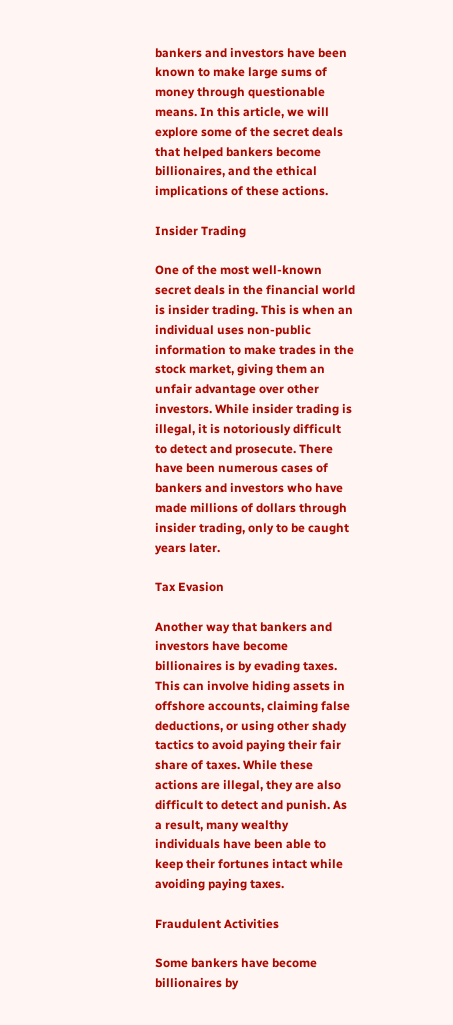bankers and investors have been known to make large sums of money through questionable means. In this article, we will explore some of the secret deals that helped bankers become billionaires, and the ethical implications of these actions.

Insider Trading

One of the most well-known secret deals in the financial world is insider trading. This is when an individual uses non-public information to make trades in the stock market, giving them an unfair advantage over other investors. While insider trading is illegal, it is notoriously difficult to detect and prosecute. There have been numerous cases of bankers and investors who have made millions of dollars through insider trading, only to be caught years later.

Tax Evasion

Another way that bankers and investors have become billionaires is by evading taxes. This can involve hiding assets in offshore accounts, claiming false deductions, or using other shady tactics to avoid paying their fair share of taxes. While these actions are illegal, they are also difficult to detect and punish. As a result, many wealthy individuals have been able to keep their fortunes intact while avoiding paying taxes.

Fraudulent Activities

Some bankers have become billionaires by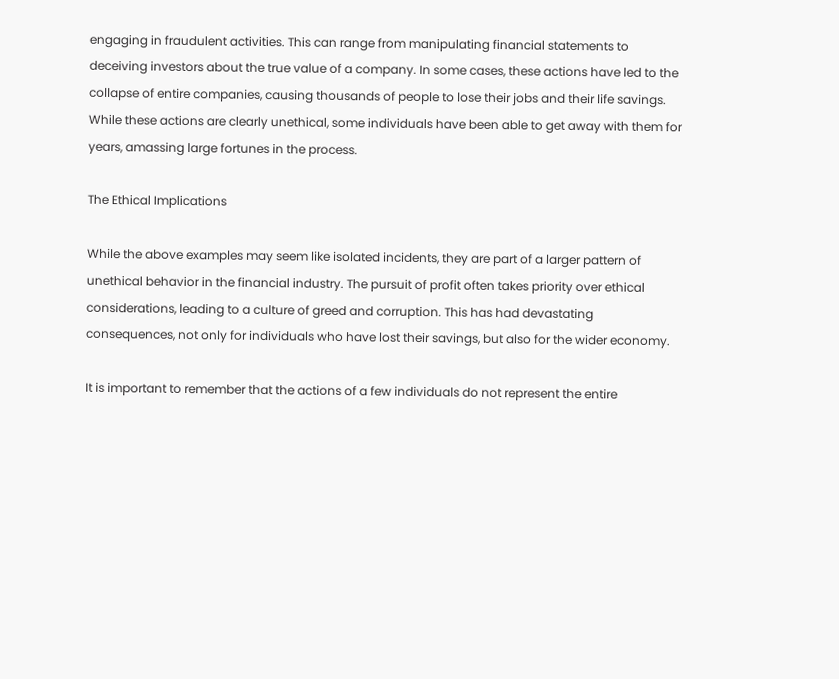engaging in fraudulent activities. This can range from manipulating financial statements to deceiving investors about the true value of a company. In some cases, these actions have led to the collapse of entire companies, causing thousands of people to lose their jobs and their life savings. While these actions are clearly unethical, some individuals have been able to get away with them for years, amassing large fortunes in the process.

The Ethical Implications

While the above examples may seem like isolated incidents, they are part of a larger pattern of unethical behavior in the financial industry. The pursuit of profit often takes priority over ethical considerations, leading to a culture of greed and corruption. This has had devastating consequences, not only for individuals who have lost their savings, but also for the wider economy.

It is important to remember that the actions of a few individuals do not represent the entire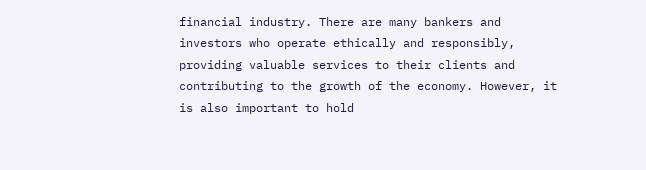financial industry. There are many bankers and investors who operate ethically and responsibly, providing valuable services to their clients and contributing to the growth of the economy. However, it is also important to hold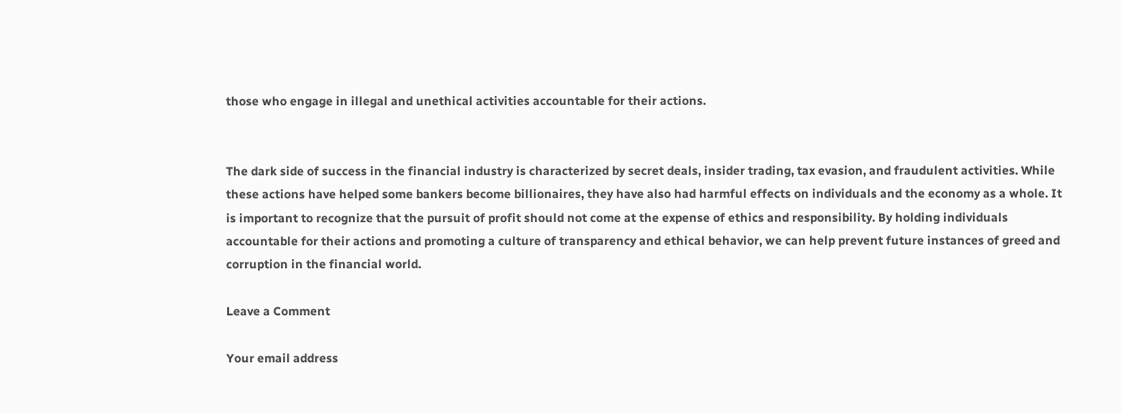those who engage in illegal and unethical activities accountable for their actions.


The dark side of success in the financial industry is characterized by secret deals, insider trading, tax evasion, and fraudulent activities. While these actions have helped some bankers become billionaires, they have also had harmful effects on individuals and the economy as a whole. It is important to recognize that the pursuit of profit should not come at the expense of ethics and responsibility. By holding individuals accountable for their actions and promoting a culture of transparency and ethical behavior, we can help prevent future instances of greed and corruption in the financial world.

Leave a Comment

Your email address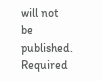will not be published. Required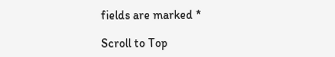fields are marked *

Scroll to Top